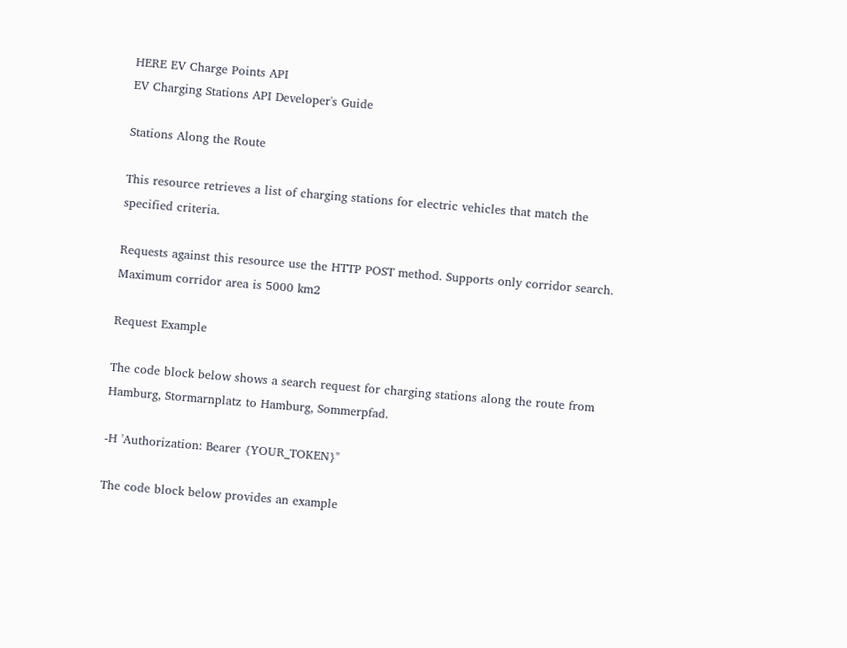HERE EV Charge Points API
EV Charging Stations API Developer's Guide

Stations Along the Route

This resource retrieves a list of charging stations for electric vehicles that match the specified criteria.

Requests against this resource use the HTTP POST method. Supports only corridor search. Maximum corridor area is 5000 km2

Request Example

The code block below shows a search request for charging stations along the route from Hamburg, Stormarnplatz to Hamburg, Sommerpfad.

-H 'Authorization: Bearer {YOUR_TOKEN}"

The code block below provides an example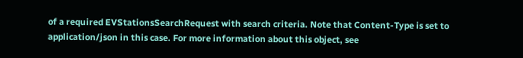of a required EVStationsSearchRequest with search criteria. Note that Content-Type is set to application/json in this case. For more information about this object, see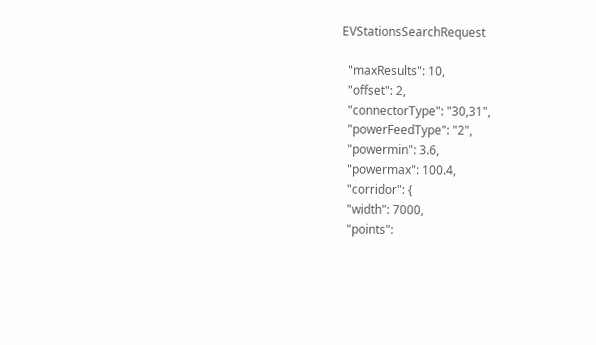EVStationsSearchRequest

  "maxResults": 10,
  "offset": 2,
  "connectorType": "30,31",
  "powerFeedType": "2",
  "powermin": 3.6,
  "powermax": 100.4,
  "corridor": {
  "width": 7000,
  "points":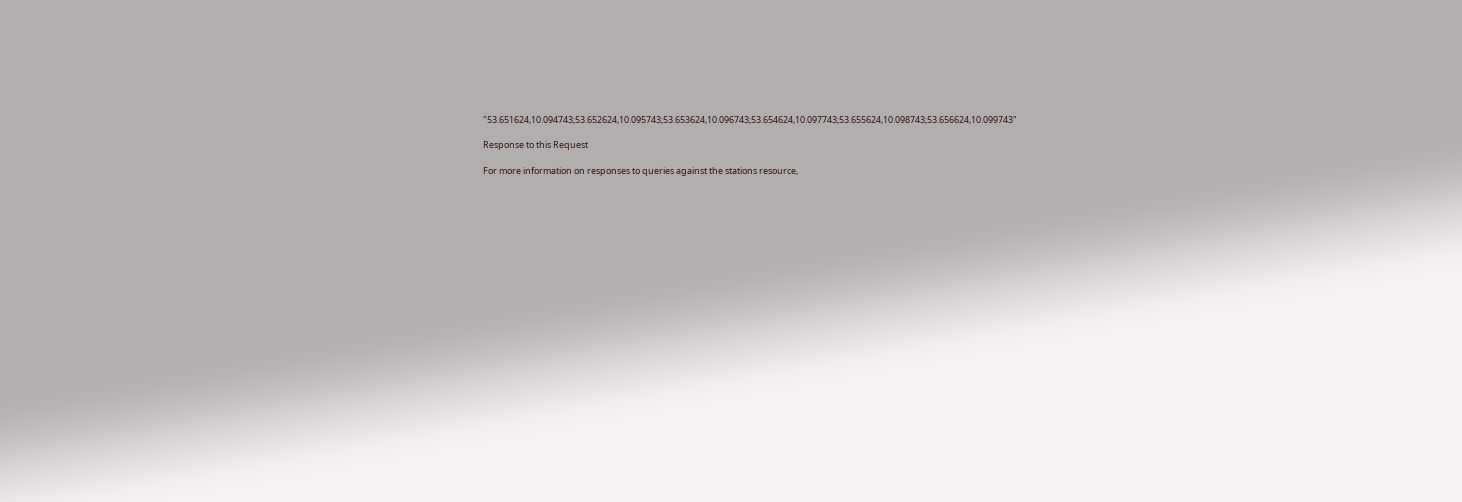"53.651624,10.094743;53.652624,10.095743;53.653624,10.096743;53.654624,10.097743;53.655624,10.098743;53.656624,10.099743"

Response to this Request

For more information on responses to queries against the stations resource,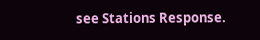see Stations Response.